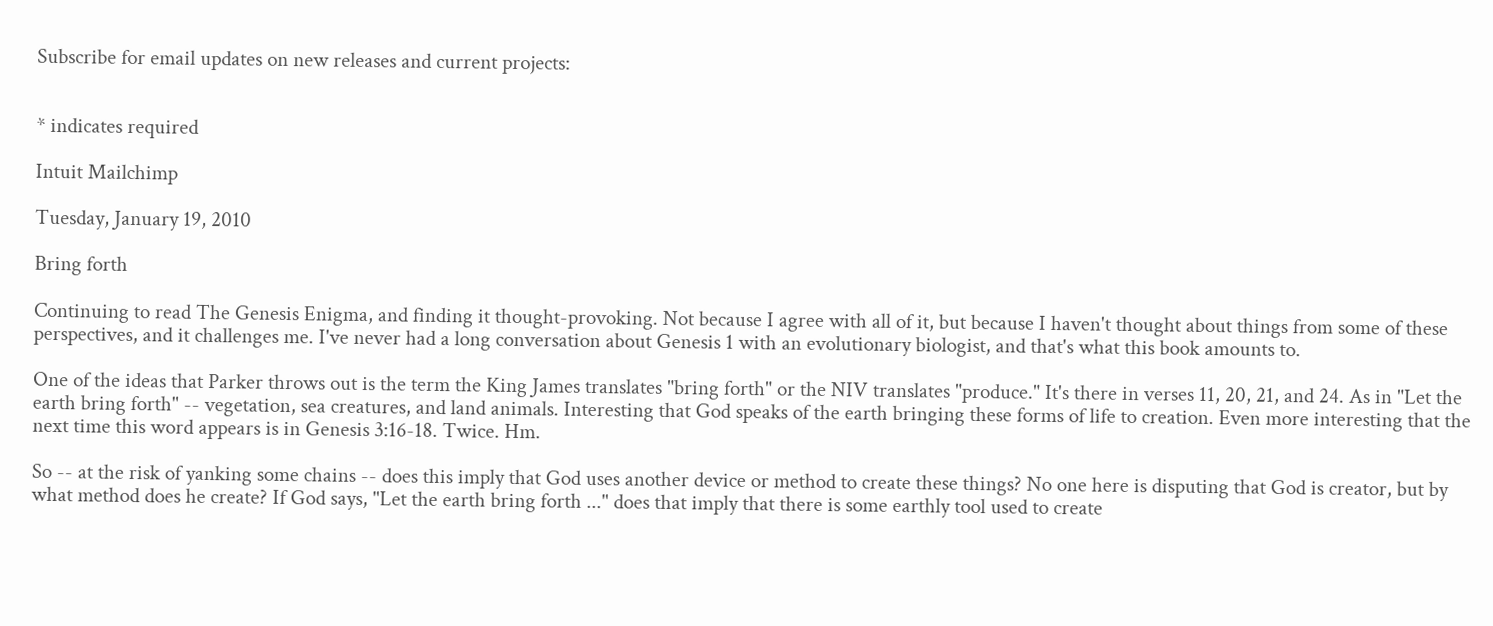Subscribe for email updates on new releases and current projects:


* indicates required

Intuit Mailchimp

Tuesday, January 19, 2010

Bring forth

Continuing to read The Genesis Enigma, and finding it thought-provoking. Not because I agree with all of it, but because I haven't thought about things from some of these perspectives, and it challenges me. I've never had a long conversation about Genesis 1 with an evolutionary biologist, and that's what this book amounts to.

One of the ideas that Parker throws out is the term the King James translates "bring forth" or the NIV translates "produce." It's there in verses 11, 20, 21, and 24. As in "Let the earth bring forth" -- vegetation, sea creatures, and land animals. Interesting that God speaks of the earth bringing these forms of life to creation. Even more interesting that the next time this word appears is in Genesis 3:16-18. Twice. Hm.

So -- at the risk of yanking some chains -- does this imply that God uses another device or method to create these things? No one here is disputing that God is creator, but by what method does he create? If God says, "Let the earth bring forth ..." does that imply that there is some earthly tool used to create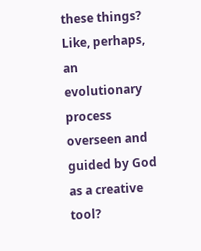these things? Like, perhaps, an evolutionary process overseen and guided by God as a creative tool?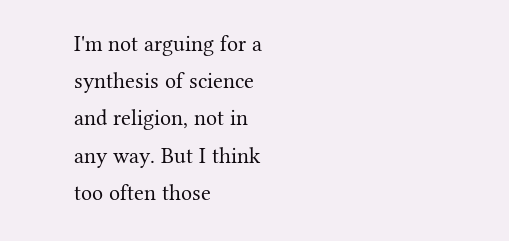I'm not arguing for a synthesis of science and religion, not in any way. But I think too often those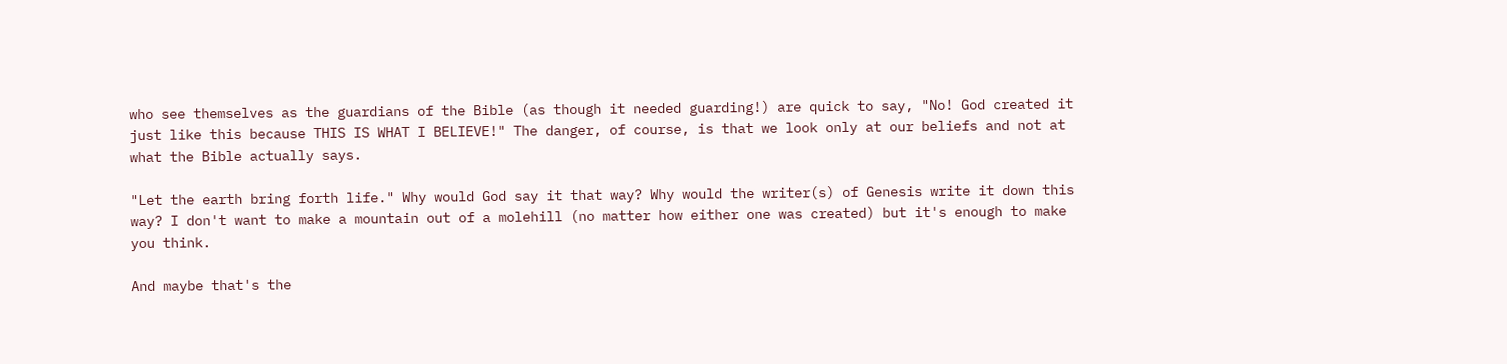who see themselves as the guardians of the Bible (as though it needed guarding!) are quick to say, "No! God created it just like this because THIS IS WHAT I BELIEVE!" The danger, of course, is that we look only at our beliefs and not at what the Bible actually says.

"Let the earth bring forth life." Why would God say it that way? Why would the writer(s) of Genesis write it down this way? I don't want to make a mountain out of a molehill (no matter how either one was created) but it's enough to make you think.

And maybe that's the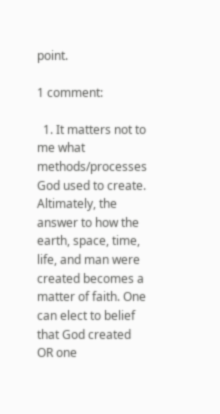point.

1 comment:

  1. It matters not to me what methods/processes God used to create. Altimately, the answer to how the earth, space, time, life, and man were created becomes a matter of faith. One can elect to belief that God created OR one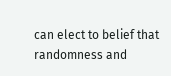can elect to belief that randomness and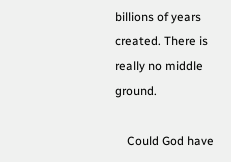billions of years created. There is really no middle ground.

    Could God have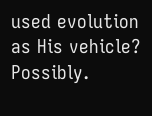used evolution as His vehicle? Possibly.